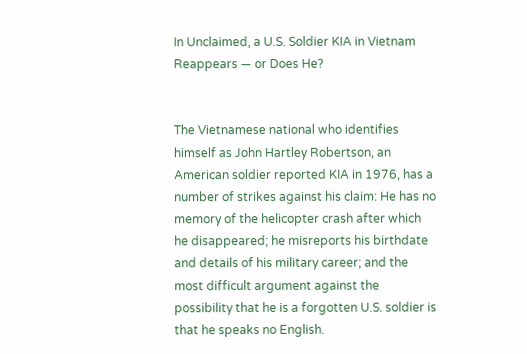In Unclaimed, a U.S. Soldier KIA in Vietnam Reappears — or Does He?


The Vietnamese national who identifies himself as John Hartley Robertson, an American soldier reported KIA in 1976, has a number of strikes against his claim: He has no memory of the helicopter crash after which he disappeared; he misreports his birthdate and details of his military career; and the most difficult argument against the possibility that he is a forgotten U.S. soldier is that he speaks no English.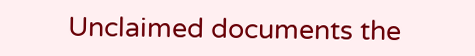Unclaimed documents the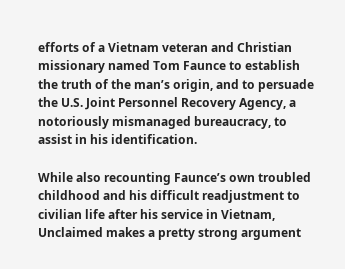efforts of a Vietnam veteran and Christian missionary named Tom Faunce to establish the truth of the man’s origin, and to persuade the U.S. Joint Personnel Recovery Agency, a notoriously mismanaged bureaucracy, to assist in his identification.

While also recounting Faunce’s own troubled childhood and his difficult readjustment to civilian life after his service in Vietnam, Unclaimed makes a pretty strong argument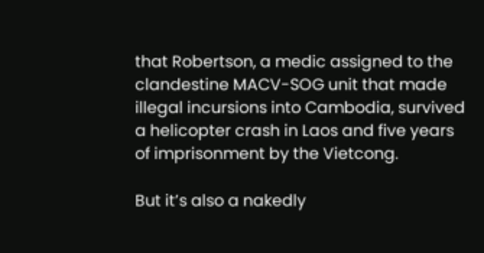that Robertson, a medic assigned to the clandestine MACV-SOG unit that made illegal incursions into Cambodia, survived a helicopter crash in Laos and five years of imprisonment by the Vietcong.

But it’s also a nakedly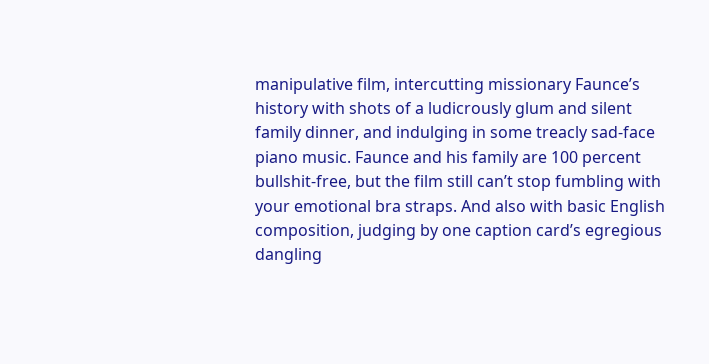manipulative film, intercutting missionary Faunce’s history with shots of a ludicrously glum and silent family dinner, and indulging in some treacly sad-face piano music. Faunce and his family are 100 percent bullshit-free, but the film still can’t stop fumbling with your emotional bra straps. And also with basic English composition, judging by one caption card’s egregious dangling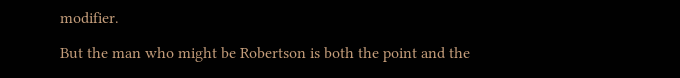modifier.

But the man who might be Robertson is both the point and the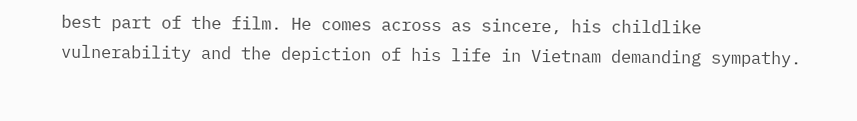best part of the film. He comes across as sincere, his childlike vulnerability and the depiction of his life in Vietnam demanding sympathy.